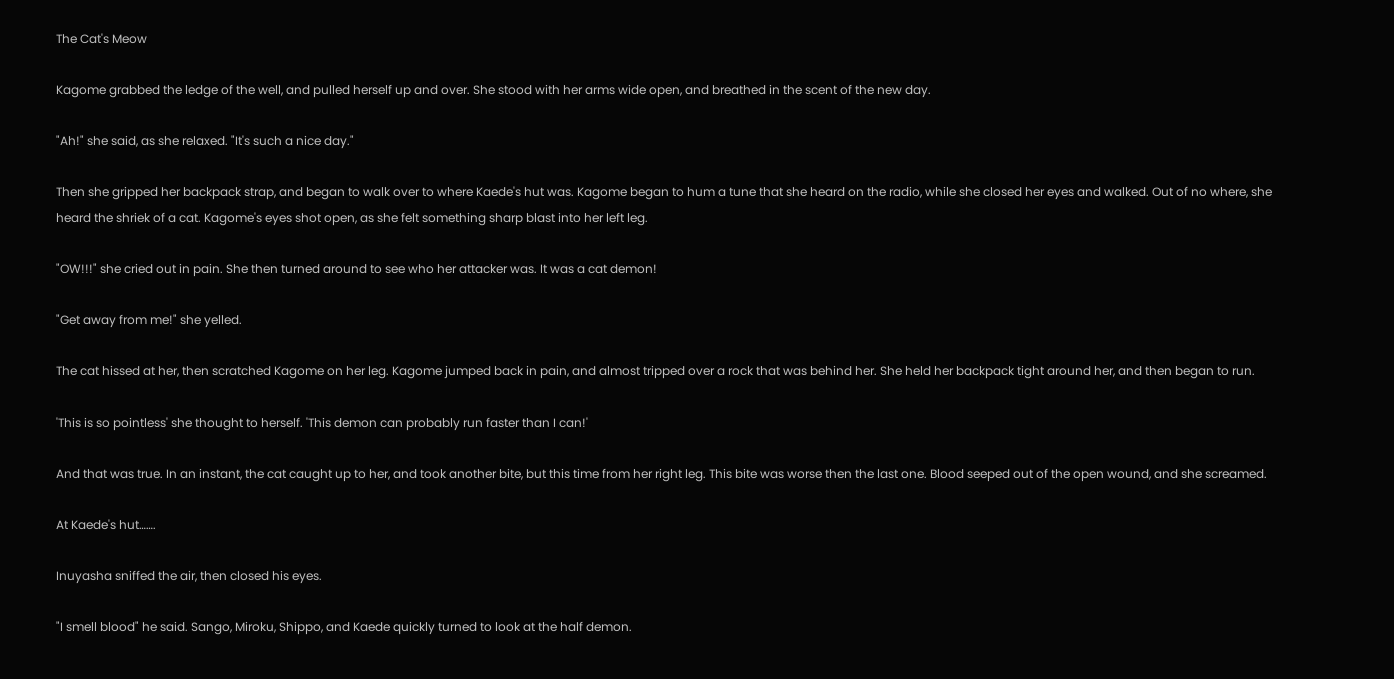The Cat's Meow

Kagome grabbed the ledge of the well, and pulled herself up and over. She stood with her arms wide open, and breathed in the scent of the new day.

"Ah!" she said, as she relaxed. "It's such a nice day."

Then she gripped her backpack strap, and began to walk over to where Kaede's hut was. Kagome began to hum a tune that she heard on the radio, while she closed her eyes and walked. Out of no where, she heard the shriek of a cat. Kagome's eyes shot open, as she felt something sharp blast into her left leg.

"OW!!!" she cried out in pain. She then turned around to see who her attacker was. It was a cat demon!

"Get away from me!" she yelled.

The cat hissed at her, then scratched Kagome on her leg. Kagome jumped back in pain, and almost tripped over a rock that was behind her. She held her backpack tight around her, and then began to run.

'This is so pointless' she thought to herself. 'This demon can probably run faster than I can!'

And that was true. In an instant, the cat caught up to her, and took another bite, but this time from her right leg. This bite was worse then the last one. Blood seeped out of the open wound, and she screamed.

At Kaede's hut…….

Inuyasha sniffed the air, then closed his eyes.

"I smell blood" he said. Sango, Miroku, Shippo, and Kaede quickly turned to look at the half demon.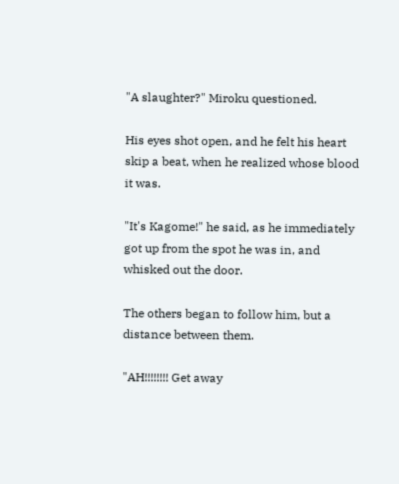"A slaughter?" Miroku questioned.

His eyes shot open, and he felt his heart skip a beat, when he realized whose blood it was.

"It's Kagome!" he said, as he immediately got up from the spot he was in, and whisked out the door.

The others began to follow him, but a distance between them.

"AH!!!!!!!! Get away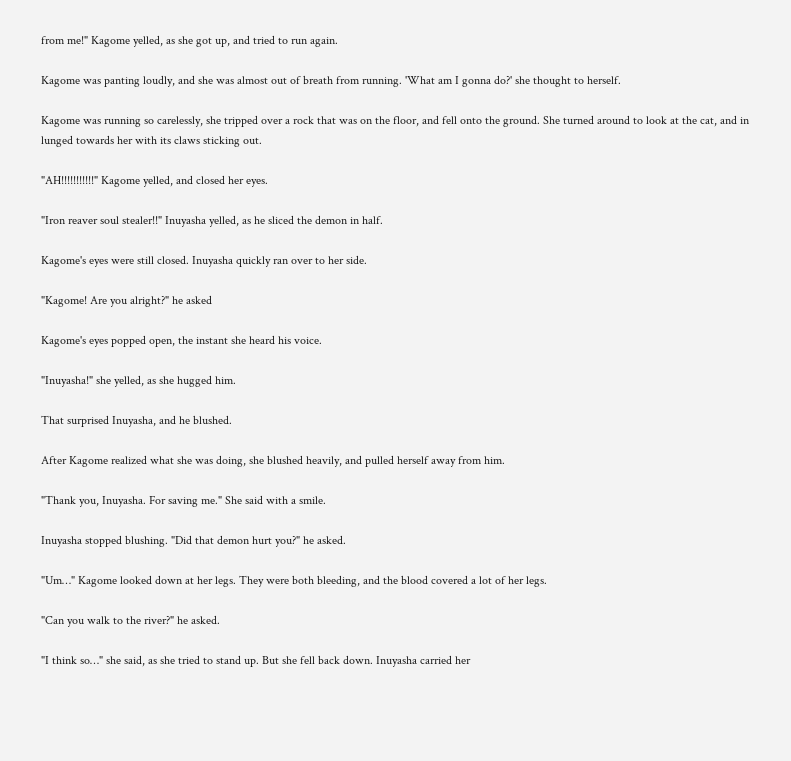from me!" Kagome yelled, as she got up, and tried to run again.

Kagome was panting loudly, and she was almost out of breath from running. 'What am I gonna do?' she thought to herself.

Kagome was running so carelessly, she tripped over a rock that was on the floor, and fell onto the ground. She turned around to look at the cat, and in lunged towards her with its claws sticking out.

"AH!!!!!!!!!!!" Kagome yelled, and closed her eyes.

"Iron reaver soul stealer!!" Inuyasha yelled, as he sliced the demon in half.

Kagome's eyes were still closed. Inuyasha quickly ran over to her side.

"Kagome! Are you alright?" he asked

Kagome's eyes popped open, the instant she heard his voice.

"Inuyasha!" she yelled, as she hugged him.

That surprised Inuyasha, and he blushed.

After Kagome realized what she was doing, she blushed heavily, and pulled herself away from him.

"Thank you, Inuyasha. For saving me." She said with a smile.

Inuyasha stopped blushing. "Did that demon hurt you?" he asked.

"Um…" Kagome looked down at her legs. They were both bleeding, and the blood covered a lot of her legs.

"Can you walk to the river?" he asked.

"I think so…" she said, as she tried to stand up. But she fell back down. Inuyasha carried her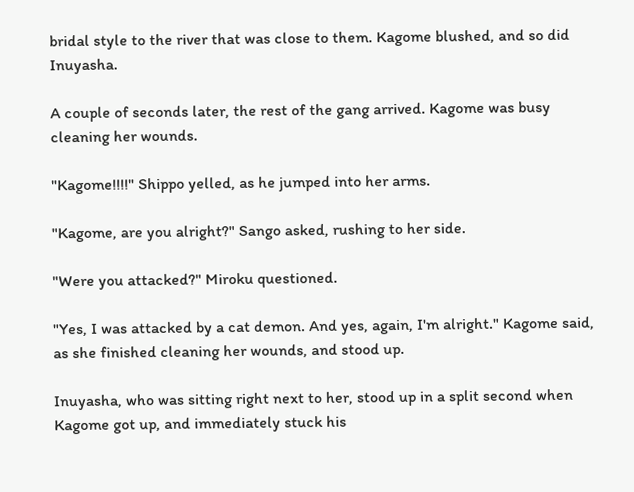bridal style to the river that was close to them. Kagome blushed, and so did Inuyasha.

A couple of seconds later, the rest of the gang arrived. Kagome was busy cleaning her wounds.

"Kagome!!!!" Shippo yelled, as he jumped into her arms.

"Kagome, are you alright?" Sango asked, rushing to her side.

"Were you attacked?" Miroku questioned.

"Yes, I was attacked by a cat demon. And yes, again, I'm alright." Kagome said, as she finished cleaning her wounds, and stood up.

Inuyasha, who was sitting right next to her, stood up in a split second when Kagome got up, and immediately stuck his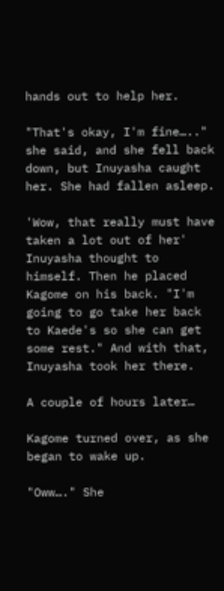hands out to help her.

"That's okay, I'm fine….." she said, and she fell back down, but Inuyasha caught her. She had fallen asleep.

'Wow, that really must have taken a lot out of her' Inuyasha thought to himself. Then he placed Kagome on his back. "I'm going to go take her back to Kaede's so she can get some rest." And with that, Inuyasha took her there.

A couple of hours later…

Kagome turned over, as she began to wake up.

"Oww…." She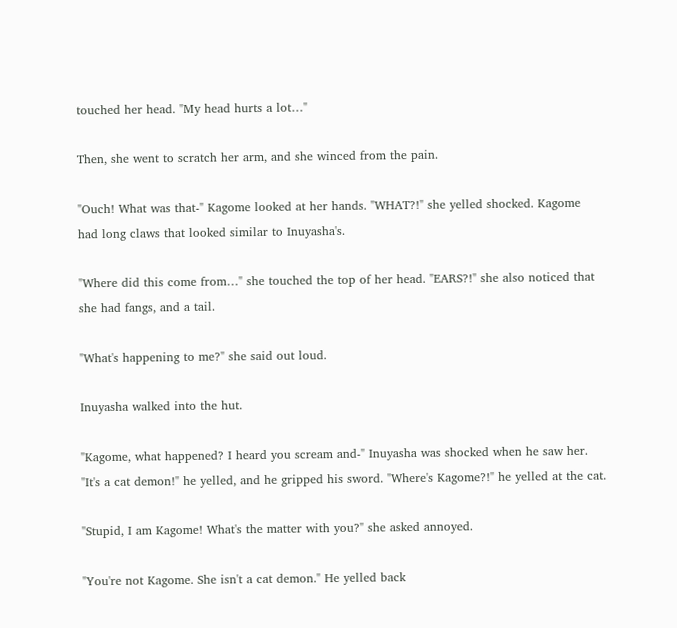touched her head. "My head hurts a lot…"

Then, she went to scratch her arm, and she winced from the pain.

"Ouch! What was that-" Kagome looked at her hands. "WHAT?!" she yelled shocked. Kagome had long claws that looked similar to Inuyasha's.

"Where did this come from…" she touched the top of her head. "EARS?!" she also noticed that she had fangs, and a tail.

"What's happening to me?" she said out loud.

Inuyasha walked into the hut.

"Kagome, what happened? I heard you scream and-" Inuyasha was shocked when he saw her. "It's a cat demon!" he yelled, and he gripped his sword. "Where's Kagome?!" he yelled at the cat.

"Stupid, I am Kagome! What's the matter with you?" she asked annoyed.

"You're not Kagome. She isn't a cat demon." He yelled back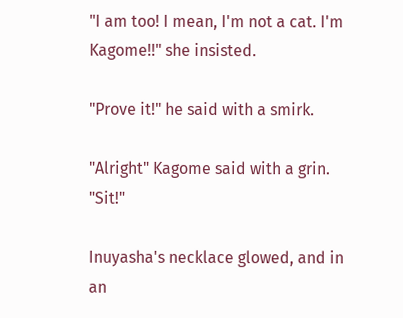"I am too! I mean, I'm not a cat. I'm Kagome!!" she insisted.

"Prove it!" he said with a smirk.

"Alright" Kagome said with a grin. "Sit!"

Inuyasha's necklace glowed, and in an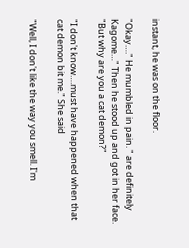instant, he was on the floor.

"Okay…." He mumbled in pain. " are definitely Kagome…" Then he stood up and got in her face. "But why are you a cat demon?"

"I don't know….must have happened when that cat demon bit me." She said

"Well, I don't like the way you smell. I'm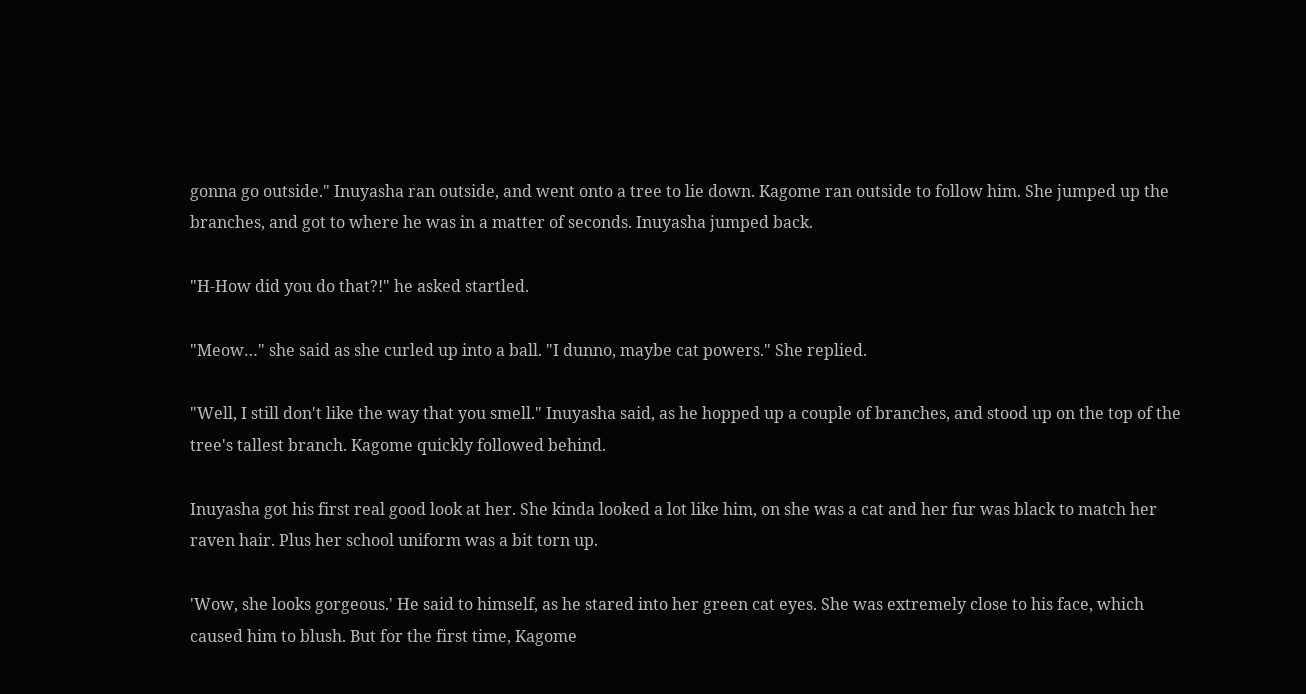gonna go outside." Inuyasha ran outside, and went onto a tree to lie down. Kagome ran outside to follow him. She jumped up the branches, and got to where he was in a matter of seconds. Inuyasha jumped back.

"H-How did you do that?!" he asked startled.

"Meow…" she said as she curled up into a ball. "I dunno, maybe cat powers." She replied.

"Well, I still don't like the way that you smell." Inuyasha said, as he hopped up a couple of branches, and stood up on the top of the tree's tallest branch. Kagome quickly followed behind.

Inuyasha got his first real good look at her. She kinda looked a lot like him, on she was a cat and her fur was black to match her raven hair. Plus her school uniform was a bit torn up.

'Wow, she looks gorgeous.' He said to himself, as he stared into her green cat eyes. She was extremely close to his face, which caused him to blush. But for the first time, Kagome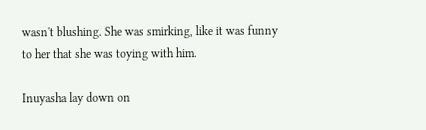wasn't blushing. She was smirking, like it was funny to her that she was toying with him.

Inuyasha lay down on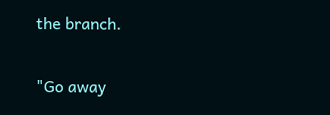the branch.

"Go away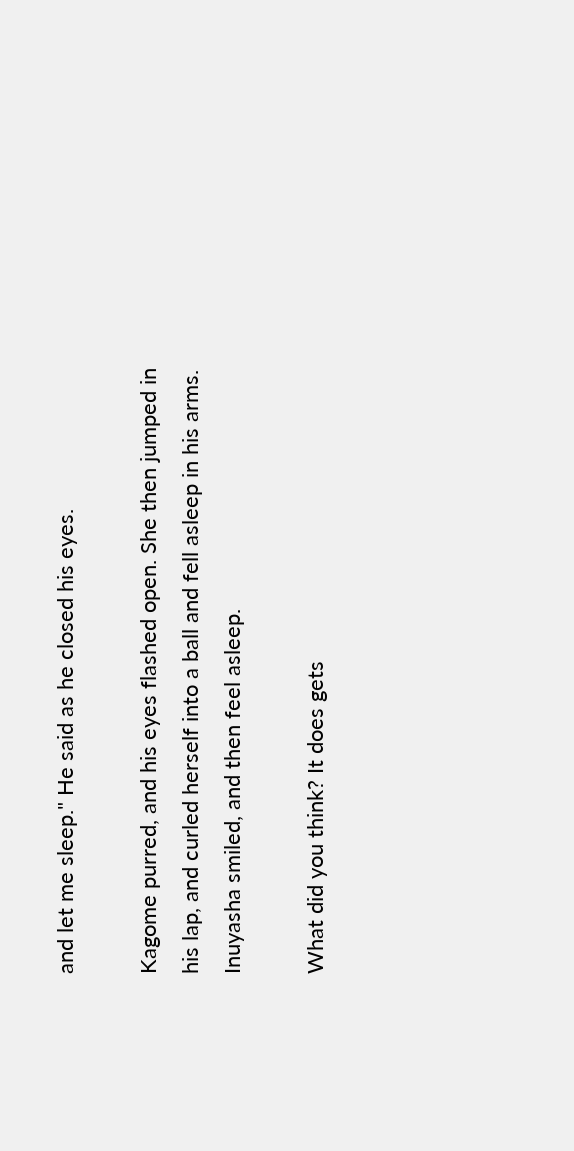and let me sleep." He said as he closed his eyes.

Kagome purred, and his eyes flashed open. She then jumped in his lap, and curled herself into a ball and fell asleep in his arms. Inuyasha smiled, and then feel asleep.

What did you think? It does gets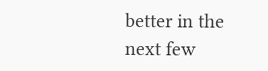better in the next few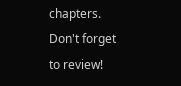chapters. Don't forget to review!